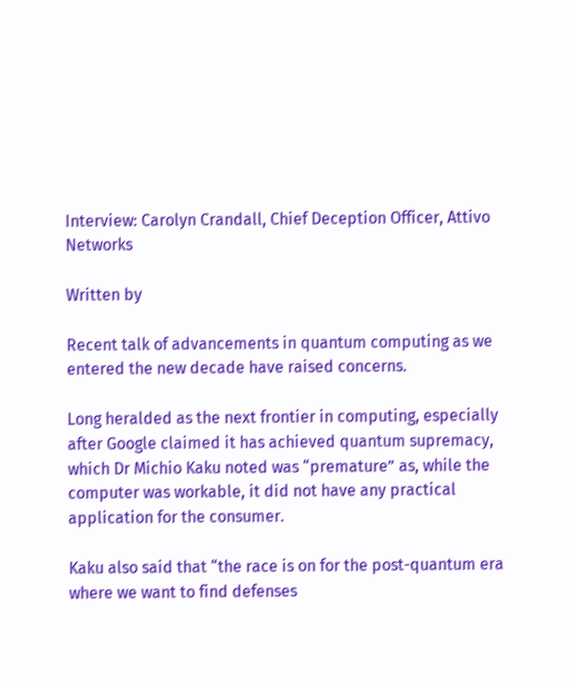Interview: Carolyn Crandall, Chief Deception Officer, Attivo Networks

Written by

Recent talk of advancements in quantum computing as we entered the new decade have raised concerns.

Long heralded as the next frontier in computing, especially after Google claimed it has achieved quantum supremacy, which Dr Michio Kaku noted was “premature” as, while the computer was workable, it did not have any practical application for the consumer.

Kaku also said that “the race is on for the post-quantum era where we want to find defenses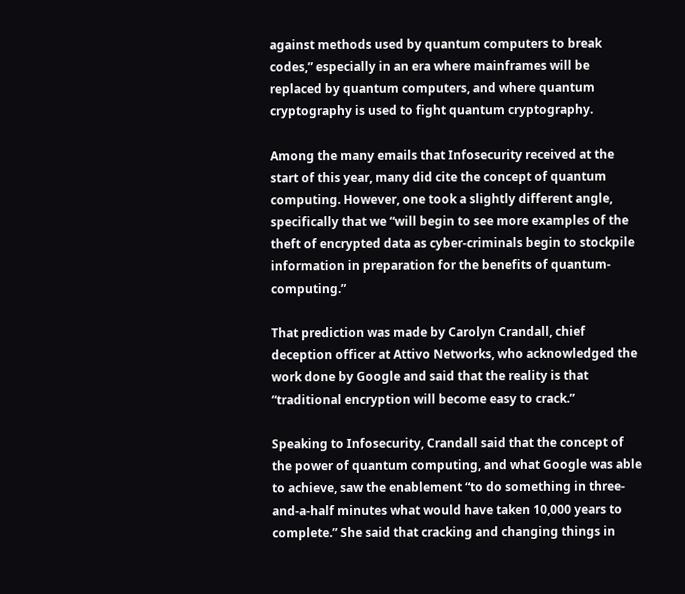against methods used by quantum computers to break codes,” especially in an era where mainframes will be replaced by quantum computers, and where quantum cryptography is used to fight quantum cryptography.

Among the many emails that Infosecurity received at the start of this year, many did cite the concept of quantum computing. However, one took a slightly different angle, specifically that we “will begin to see more examples of the theft of encrypted data as cyber-criminals begin to stockpile information in preparation for the benefits of quantum-computing.”

That prediction was made by Carolyn Crandall, chief deception officer at Attivo Networks, who acknowledged the work done by Google and said that the reality is that “traditional encryption will become easy to crack.”

Speaking to Infosecurity, Crandall said that the concept of the power of quantum computing, and what Google was able to achieve, saw the enablement “to do something in three-and-a-half minutes what would have taken 10,000 years to complete.” She said that cracking and changing things in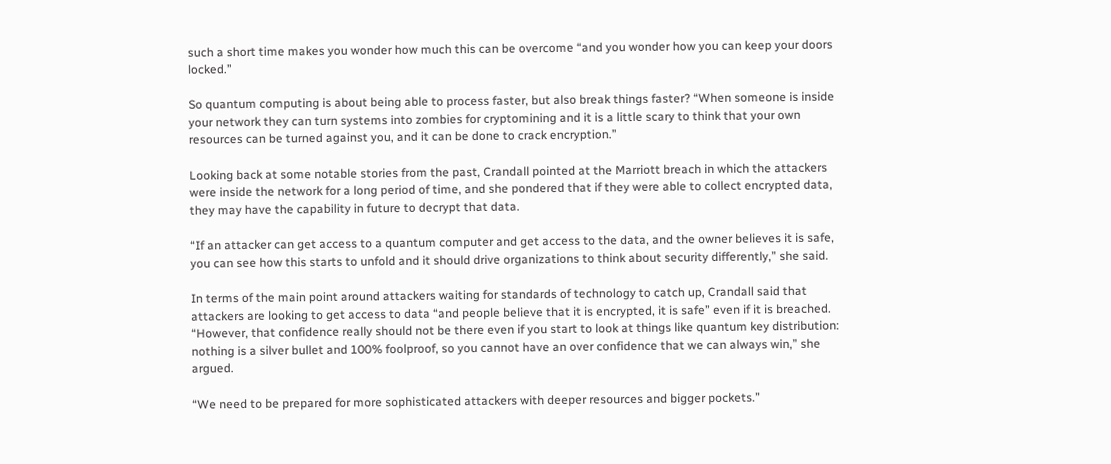such a short time makes you wonder how much this can be overcome “and you wonder how you can keep your doors locked.”

So quantum computing is about being able to process faster, but also break things faster? “When someone is inside your network they can turn systems into zombies for cryptomining and it is a little scary to think that your own resources can be turned against you, and it can be done to crack encryption.”

Looking back at some notable stories from the past, Crandall pointed at the Marriott breach in which the attackers were inside the network for a long period of time, and she pondered that if they were able to collect encrypted data, they may have the capability in future to decrypt that data.

“If an attacker can get access to a quantum computer and get access to the data, and the owner believes it is safe, you can see how this starts to unfold and it should drive organizations to think about security differently,” she said.

In terms of the main point around attackers waiting for standards of technology to catch up, Crandall said that attackers are looking to get access to data “and people believe that it is encrypted, it is safe” even if it is breached. “However, that confidence really should not be there even if you start to look at things like quantum key distribution: nothing is a silver bullet and 100% foolproof, so you cannot have an over confidence that we can always win,” she argued.

“We need to be prepared for more sophisticated attackers with deeper resources and bigger pockets.”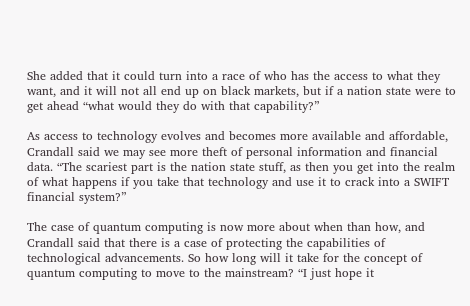She added that it could turn into a race of who has the access to what they want, and it will not all end up on black markets, but if a nation state were to get ahead “what would they do with that capability?”

As access to technology evolves and becomes more available and affordable, Crandall said we may see more theft of personal information and financial data. “The scariest part is the nation state stuff, as then you get into the realm of what happens if you take that technology and use it to crack into a SWIFT financial system?”

The case of quantum computing is now more about when than how, and Crandall said that there is a case of protecting the capabilities of technological advancements. So how long will it take for the concept of quantum computing to move to the mainstream? “I just hope it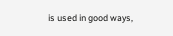is used in good ways,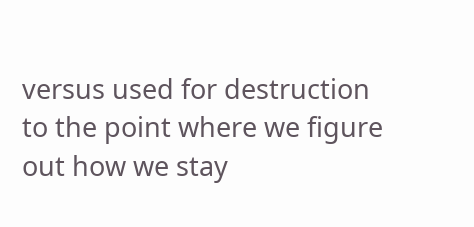versus used for destruction to the point where we figure out how we stay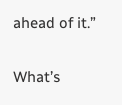ahead of it.”

What’s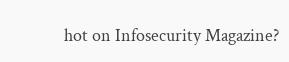hot on Infosecurity Magazine?